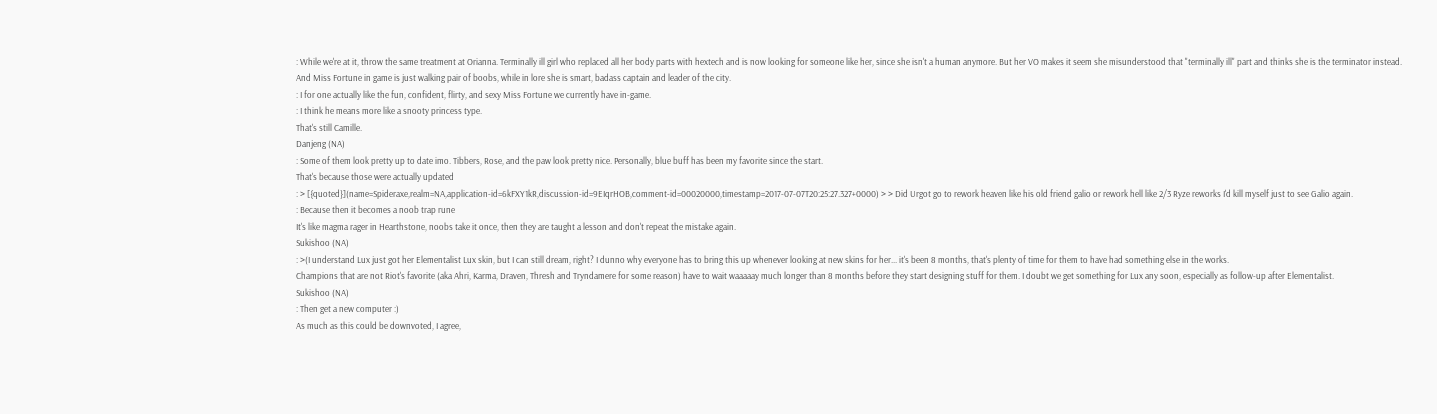: While we're at it, throw the same treatment at Orianna. Terminally ill girl who replaced all her body parts with hextech and is now looking for someone like her, since she isn't a human anymore. But her VO makes it seem she misunderstood that "terminally ill" part and thinks she is the terminator instead.
And Miss Fortune in game is just walking pair of boobs, while in lore she is smart, badass captain and leader of the city.
: I for one actually like the fun, confident, flirty, and sexy Miss Fortune we currently have in-game.
: I think he means more like a snooty princess type.
That's still Camille.
Danjeng (NA)
: Some of them look pretty up to date imo. Tibbers, Rose, and the paw look pretty nice. Personally, blue buff has been my favorite since the start.
That's because those were actually updated
: > [{quoted}](name=Spideraxe,realm=NA,application-id=6kFXY1kR,discussion-id=9EIqrHOB,comment-id=00020000,timestamp=2017-07-07T20:25:27.327+0000) > > Did Urgot go to rework heaven like his old friend galio or rework hell like 2/3 Ryze reworks I'd kill myself just to see Galio again.
: Because then it becomes a noob trap rune
It's like magma rager in Hearthstone, noobs take it once, then they are taught a lesson and don't repeat the mistake again.
Sukishoo (NA)
: >(I understand Lux just got her Elementalist Lux skin, but I can still dream, right? I dunno why everyone has to bring this up whenever looking at new skins for her... it's been 8 months, that's plenty of time for them to have had something else in the works.
Champions that are not Riot's favorite (aka Ahri, Karma, Draven, Thresh and Tryndamere for some reason) have to wait waaaaay much longer than 8 months before they start designing stuff for them. I doubt we get something for Lux any soon, especially as follow-up after Elementalist.
Sukishoo (NA)
: Then get a new computer :)
As much as this could be downvoted, I agree,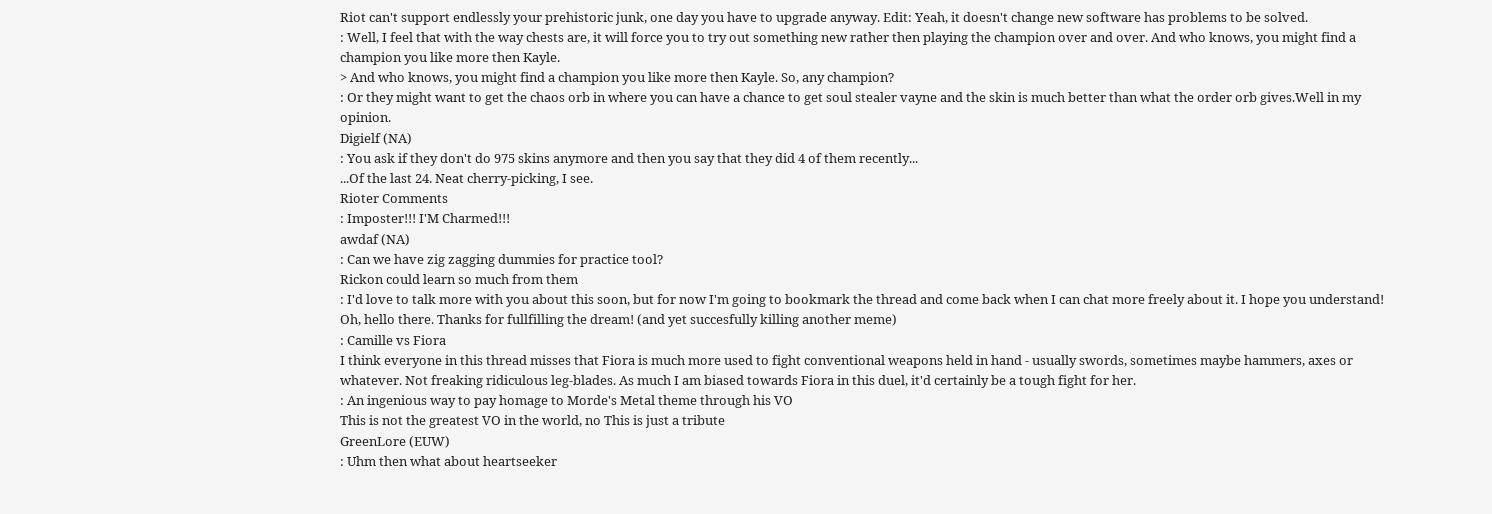Riot can't support endlessly your prehistoric junk, one day you have to upgrade anyway. Edit: Yeah, it doesn't change new software has problems to be solved.
: Well, I feel that with the way chests are, it will force you to try out something new rather then playing the champion over and over. And who knows, you might find a champion you like more then Kayle.
> And who knows, you might find a champion you like more then Kayle. So, any champion?
: Or they might want to get the chaos orb in where you can have a chance to get soul stealer vayne and the skin is much better than what the order orb gives.Well in my opinion.
Digielf (NA)
: You ask if they don't do 975 skins anymore and then you say that they did 4 of them recently...
...Of the last 24. Neat cherry-picking, I see.
Rioter Comments
: Imposter!!! I'M Charmed!!!
awdaf (NA)
: Can we have zig zagging dummies for practice tool?
Rickon could learn so much from them
: I'd love to talk more with you about this soon, but for now I'm going to bookmark the thread and come back when I can chat more freely about it. I hope you understand!
Oh, hello there. Thanks for fullfilling the dream! (and yet succesfully killing another meme)
: Camille vs Fiora
I think everyone in this thread misses that Fiora is much more used to fight conventional weapons held in hand - usually swords, sometimes maybe hammers, axes or whatever. Not freaking ridiculous leg-blades. As much I am biased towards Fiora in this duel, it'd certainly be a tough fight for her.
: An ingenious way to pay homage to Morde's Metal theme through his VO
This is not the greatest VO in the world, no This is just a tribute
GreenLore (EUW)
: Uhm then what about heartseeker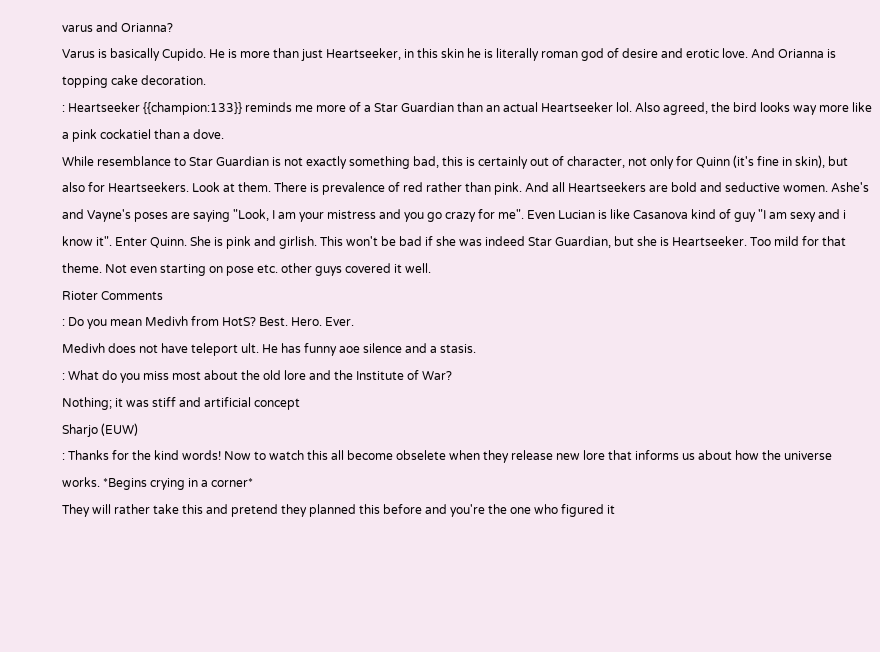varus and Orianna?
Varus is basically Cupido. He is more than just Heartseeker, in this skin he is literally roman god of desire and erotic love. And Orianna is topping cake decoration.
: Heartseeker {{champion:133}} reminds me more of a Star Guardian than an actual Heartseeker lol. Also agreed, the bird looks way more like a pink cockatiel than a dove.
While resemblance to Star Guardian is not exactly something bad, this is certainly out of character, not only for Quinn (it's fine in skin), but also for Heartseekers. Look at them. There is prevalence of red rather than pink. And all Heartseekers are bold and seductive women. Ashe's and Vayne's poses are saying "Look, I am your mistress and you go crazy for me". Even Lucian is like Casanova kind of guy "I am sexy and i know it". Enter Quinn. She is pink and girlish. This won't be bad if she was indeed Star Guardian, but she is Heartseeker. Too mild for that theme. Not even starting on pose etc. other guys covered it well.
Rioter Comments
: Do you mean Medivh from HotS? Best. Hero. Ever.
Medivh does not have teleport ult. He has funny aoe silence and a stasis.
: What do you miss most about the old lore and the Institute of War?
Nothing; it was stiff and artificial concept
Sharjo (EUW)
: Thanks for the kind words! Now to watch this all become obselete when they release new lore that informs us about how the universe works. *Begins crying in a corner*
They will rather take this and pretend they planned this before and you're the one who figured it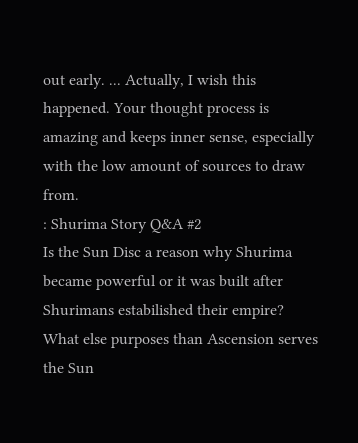out early. ... Actually, I wish this happened. Your thought process is amazing and keeps inner sense, especially with the low amount of sources to draw from.
: Shurima Story Q&A #2
Is the Sun Disc a reason why Shurima became powerful or it was built after Shurimans estabilished their empire? What else purposes than Ascension serves the Sun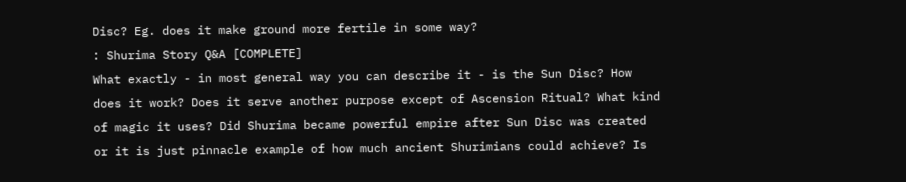Disc? Eg. does it make ground more fertile in some way?
: Shurima Story Q&A [COMPLETE]
What exactly - in most general way you can describe it - is the Sun Disc? How does it work? Does it serve another purpose except of Ascension Ritual? What kind of magic it uses? Did Shurima became powerful empire after Sun Disc was created or it is just pinnacle example of how much ancient Shurimians could achieve? Is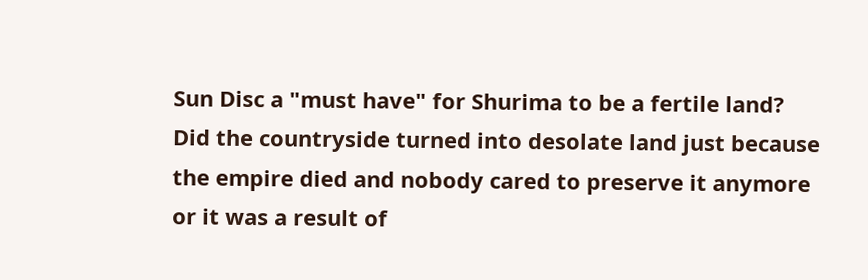Sun Disc a "must have" for Shurima to be a fertile land? Did the countryside turned into desolate land just because the empire died and nobody cared to preserve it anymore or it was a result of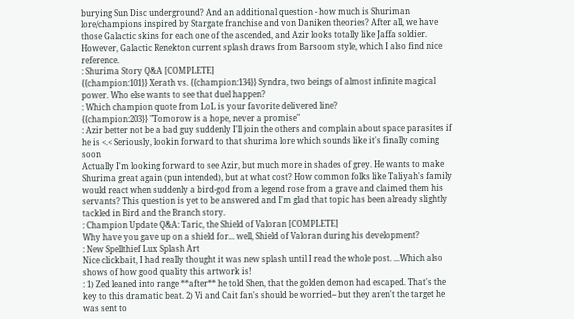burying Sun Disc underground? And an additional question - how much is Shuriman lore/champions inspired by Stargate franchise and von Daniken theories? After all, we have those Galactic skins for each one of the ascended, and Azir looks totally like Jaffa soldier. However, Galactic Renekton current splash draws from Barsoom style, which I also find nice reference.
: Shurima Story Q&A [COMPLETE]
{{champion:101}} Xerath vs. {{champion:134}} Syndra, two beings of almost infinite magical power. Who else wants to see that duel happen?
: Which champion quote from LoL is your favorite delivered line?
{{champion:203}} "Tomorow is a hope, never a promise"
: Azir better not be a bad guy suddenly I'll join the others and complain about space parasites if he is <.< Seriously, lookin forward to that shurima lore which sounds like it's finally coming soon
Actually I'm looking forward to see Azir, but much more in shades of grey. He wants to make Shurima great again (pun intended), but at what cost? How common folks like Taliyah's family would react when suddenly a bird-god from a legend rose from a grave and claimed them his servants? This question is yet to be answered and I'm glad that topic has been already slightly tackled in Bird and the Branch story.
: Champion Update Q&A: Taric, the Shield of Valoran [COMPLETE]
Why have you gave up on a shield for... well, Shield of Valoran during his development?
: New Spellthief Lux Splash Art
Nice clickbait, I had really thought it was new splash until I read the whole post. ...Which also shows of how good quality this artwork is!
: 1) Zed leaned into range **after** he told Shen, that the golden demon had escaped. That's the key to this dramatic beat. 2) Vi and Cait fan's should be worried-- but they aren't the target he was sent to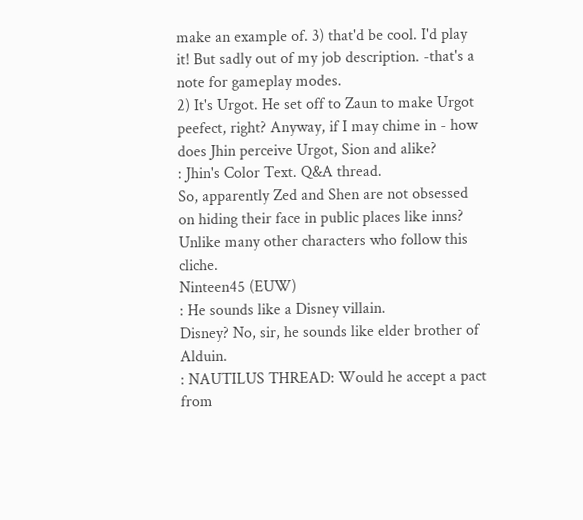make an example of. 3) that'd be cool. I'd play it! But sadly out of my job description. -that's a note for gameplay modes.
2) It's Urgot. He set off to Zaun to make Urgot peefect, right? Anyway, if I may chime in - how does Jhin perceive Urgot, Sion and alike?
: Jhin's Color Text. Q&A thread.
So, apparently Zed and Shen are not obsessed on hiding their face in public places like inns? Unlike many other characters who follow this cliche.
Ninteen45 (EUW)
: He sounds like a Disney villain.
Disney? No, sir, he sounds like elder brother of Alduin.
: NAUTILUS THREAD: Would he accept a pact from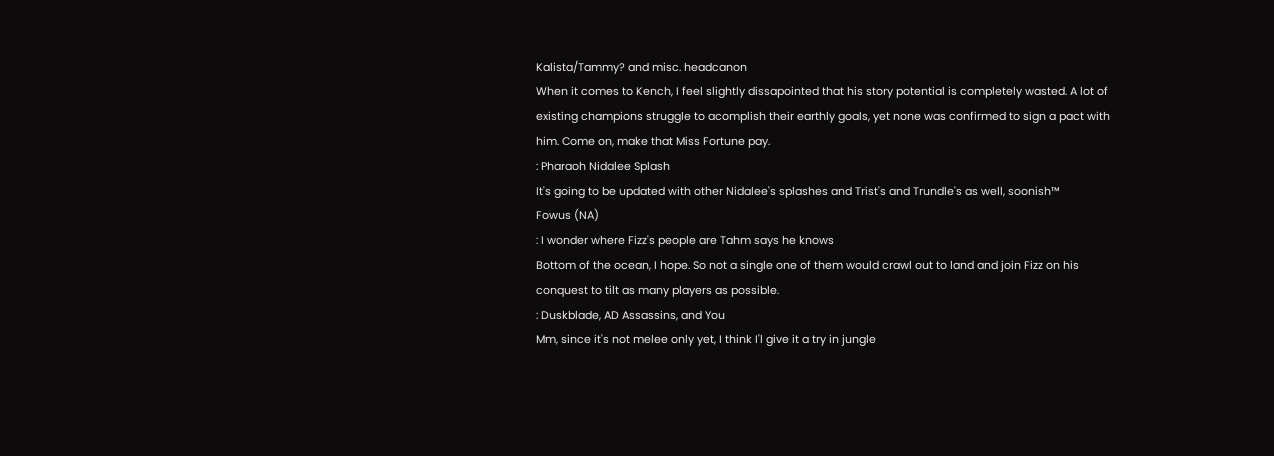Kalista/Tammy? and misc. headcanon
When it comes to Kench, I feel slightly dissapointed that his story potential is completely wasted. A lot of existing champions struggle to acomplish their earthly goals, yet none was confirmed to sign a pact with him. Come on, make that Miss Fortune pay.
: Pharaoh Nidalee Splash
It's going to be updated with other Nidalee's splashes and Trist's and Trundle's as well, soonish™
Fowus (NA)
: I wonder where Fizz's people are Tahm says he knows
Bottom of the ocean, I hope. So not a single one of them would crawl out to land and join Fizz on his conquest to tilt as many players as possible.
: Duskblade, AD Assassins, and You
Mm, since it's not melee only yet, I think I'l give it a try in jungle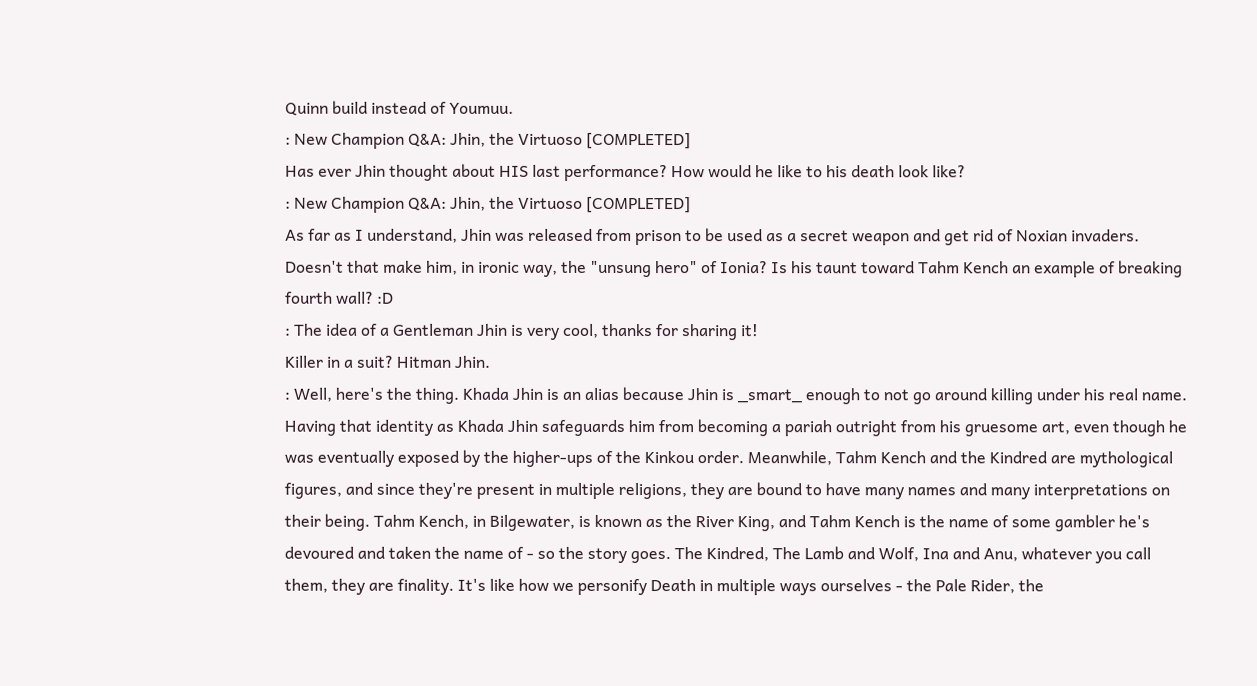Quinn build instead of Youmuu.
: New Champion Q&A: Jhin, the Virtuoso [COMPLETED]
Has ever Jhin thought about HIS last performance? How would he like to his death look like?
: New Champion Q&A: Jhin, the Virtuoso [COMPLETED]
As far as I understand, Jhin was released from prison to be used as a secret weapon and get rid of Noxian invaders. Doesn't that make him, in ironic way, the "unsung hero" of Ionia? Is his taunt toward Tahm Kench an example of breaking fourth wall? :D
: The idea of a Gentleman Jhin is very cool, thanks for sharing it!
Killer in a suit? Hitman Jhin.
: Well, here's the thing. Khada Jhin is an alias because Jhin is _smart_ enough to not go around killing under his real name. Having that identity as Khada Jhin safeguards him from becoming a pariah outright from his gruesome art, even though he was eventually exposed by the higher-ups of the Kinkou order. Meanwhile, Tahm Kench and the Kindred are mythological figures, and since they're present in multiple religions, they are bound to have many names and many interpretations on their being. Tahm Kench, in Bilgewater, is known as the River King, and Tahm Kench is the name of some gambler he's devoured and taken the name of - so the story goes. The Kindred, The Lamb and Wolf, Ina and Anu, whatever you call them, they are finality. It's like how we personify Death in multiple ways ourselves - the Pale Rider, the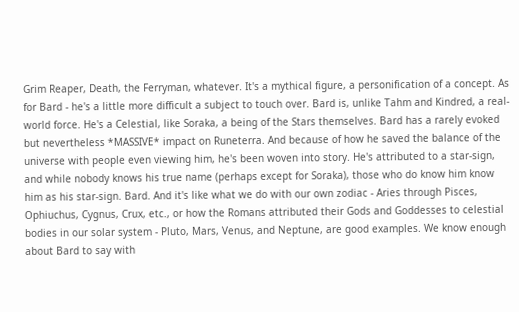Grim Reaper, Death, the Ferryman, whatever. It's a mythical figure, a personification of a concept. As for Bard - he's a little more difficult a subject to touch over. Bard is, unlike Tahm and Kindred, a real-world force. He's a Celestial, like Soraka, a being of the Stars themselves. Bard has a rarely evoked but nevertheless *MASSIVE* impact on Runeterra. And because of how he saved the balance of the universe with people even viewing him, he's been woven into story. He's attributed to a star-sign, and while nobody knows his true name (perhaps except for Soraka), those who do know him know him as his star-sign. Bard. And it's like what we do with our own zodiac - Aries through Pisces, Ophiuchus, Cygnus, Crux, etc., or how the Romans attributed their Gods and Goddesses to celestial bodies in our solar system - Pluto, Mars, Venus, and Neptune, are good examples. We know enough about Bard to say with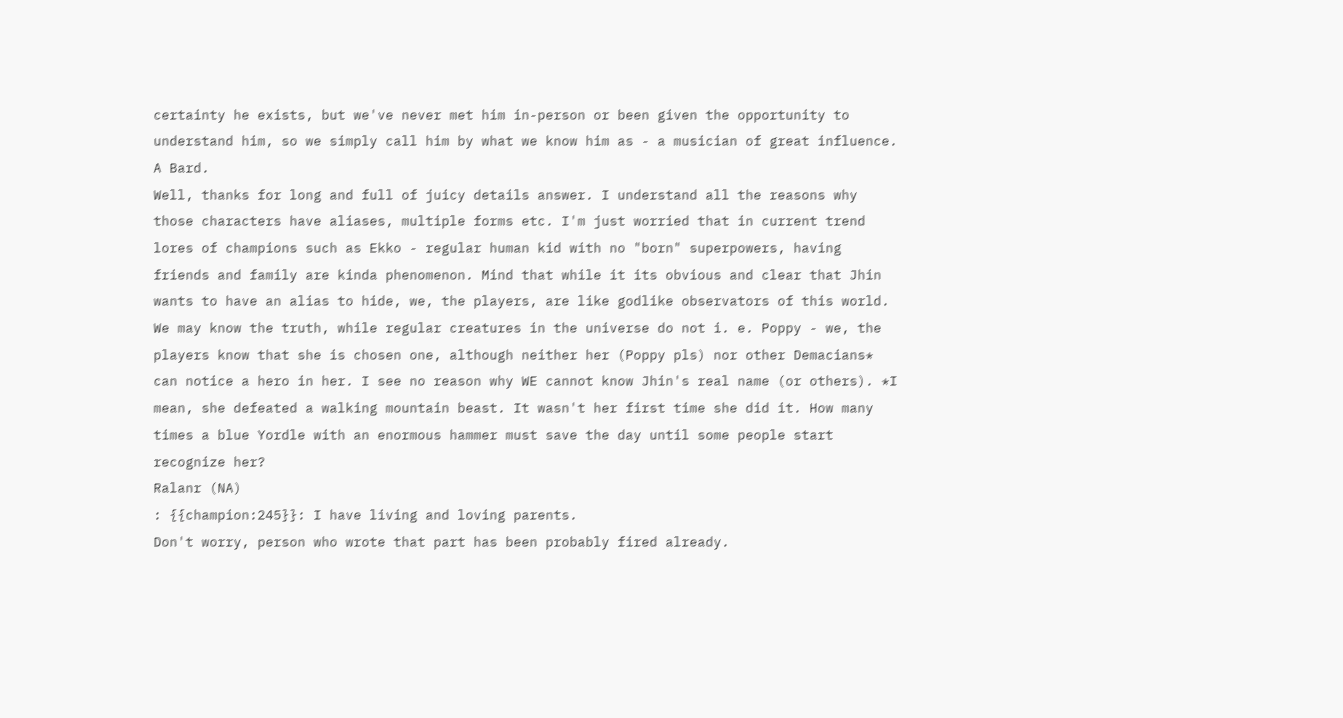certainty he exists, but we've never met him in-person or been given the opportunity to understand him, so we simply call him by what we know him as - a musician of great influence. A Bard.
Well, thanks for long and full of juicy details answer. I understand all the reasons why those characters have aliases, multiple forms etc. I'm just worried that in current trend lores of champions such as Ekko - regular human kid with no "born" superpowers, having friends and family are kinda phenomenon. Mind that while it its obvious and clear that Jhin wants to have an alias to hide, we, the players, are like godlike observators of this world. We may know the truth, while regular creatures in the universe do not i. e. Poppy - we, the players know that she is chosen one, although neither her (Poppy pls) nor other Demacians* can notice a hero in her. I see no reason why WE cannot know Jhin's real name (or others). *I mean, she defeated a walking mountain beast. It wasn't her first time she did it. How many times a blue Yordle with an enormous hammer must save the day until some people start recognize her?
Ralanr (NA)
: {{champion:245}}: I have living and loving parents.
Don't worry, person who wrote that part has been probably fired already.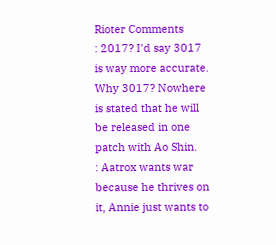Rioter Comments
: 2017? I'd say 3017 is way more accurate.
Why 3017? Nowhere is stated that he will be released in one patch with Ao Shin.
: Aatrox wants war because he thrives on it, Annie just wants to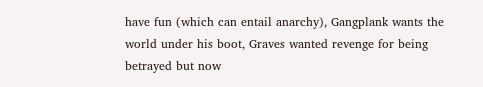have fun (which can entail anarchy), Gangplank wants the world under his boot, Graves wanted revenge for being betrayed but now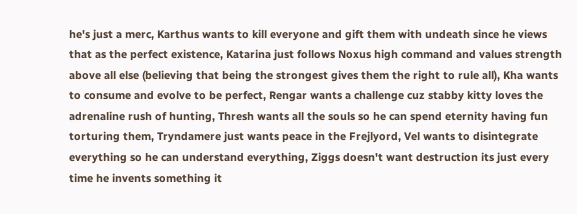he's just a merc, Karthus wants to kill everyone and gift them with undeath since he views that as the perfect existence, Katarina just follows Noxus high command and values strength above all else (believing that being the strongest gives them the right to rule all), Kha wants to consume and evolve to be perfect, Rengar wants a challenge cuz stabby kitty loves the adrenaline rush of hunting, Thresh wants all the souls so he can spend eternity having fun torturing them, Tryndamere just wants peace in the Frejlyord, Vel wants to disintegrate everything so he can understand everything, Ziggs doesn't want destruction its just every time he invents something it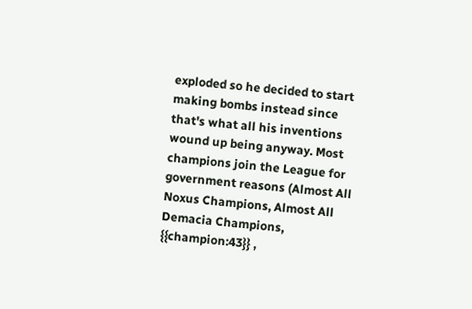exploded so he decided to start making bombs instead since that's what all his inventions wound up being anyway. Most champions join the League for government reasons (Almost All Noxus Champions, Almost All Demacia Champions, {{champion:43}} ,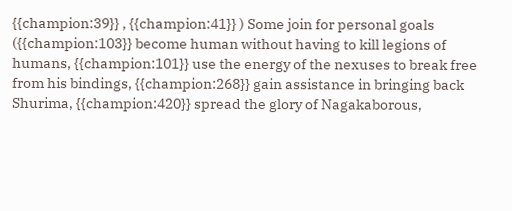{{champion:39}} , {{champion:41}} ) Some join for personal goals ({{champion:103}} become human without having to kill legions of humans, {{champion:101}} use the energy of the nexuses to break free from his bindings, {{champion:268}} gain assistance in bringing back Shurima, {{champion:420}} spread the glory of Nagakaborous,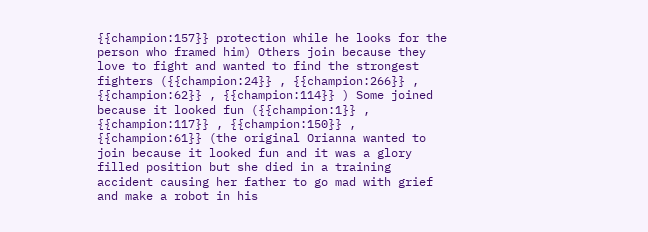{{champion:157}} protection while he looks for the person who framed him) Others join because they love to fight and wanted to find the strongest fighters ({{champion:24}} , {{champion:266}} , {{champion:62}} , {{champion:114}} ) Some joined because it looked fun ({{champion:1}} , {{champion:117}} , {{champion:150}} , {{champion:61}} (the original Orianna wanted to join because it looked fun and it was a glory filled position but she died in a training accident causing her father to go mad with grief and make a robot in his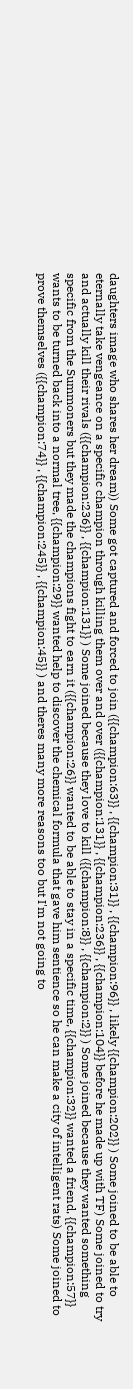daughters image who shares her dream)) Some got captured and forced to join ({{champion:63}} , {{champion:31}} , {{champion:96}} , likely {{champion:202}} ) Some joined to be able to eternally take vengeance on a specific champion through killing them over and over ({{champion:131}} , {{champion:236}} , {{champion:104}} before he made up with TF) Some joined to try and actually kill their rivals ({{champion:236}} , {{champion:131}} ) Some joined because they love to kill ({{champion:8}} , {{champion:2}} ) Some joined because they wanted something specific from the Summoners but they made the champions fight to earn it ({{champion:26}} wanted to be able to stay in a specific time, {{champion:32}} wanted a friend, {{champion:57}} wants to be turned back into a normal tree, {{champion:29}} wanted help to discover the chemical formula that gave him sentience so he can make a city of intelligent rats) Some joined to prove themselves ({{champion:74}} , {{champion:245}} , {{champion:45}} ) and theres many more reasons too but I'm not going to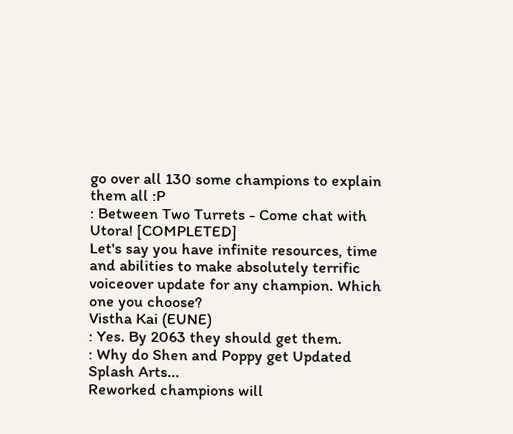go over all 130 some champions to explain them all :P
: Between Two Turrets - Come chat with Utora! [COMPLETED]
Let's say you have infinite resources, time and abilities to make absolutely terrific voiceover update for any champion. Which one you choose?
Vistha Kai (EUNE)
: Yes. By 2063 they should get them.
: Why do Shen and Poppy get Updated Splash Arts...
Reworked champions will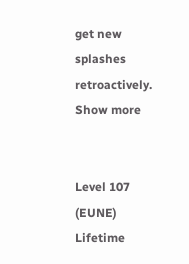get new splashes retroactively.
Show more


Level 107 (EUNE)
Lifetime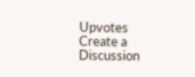Upvotes
Create a Discussion